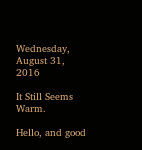Wednesday, August 31, 2016

It Still Seems Warm.

Hello, and good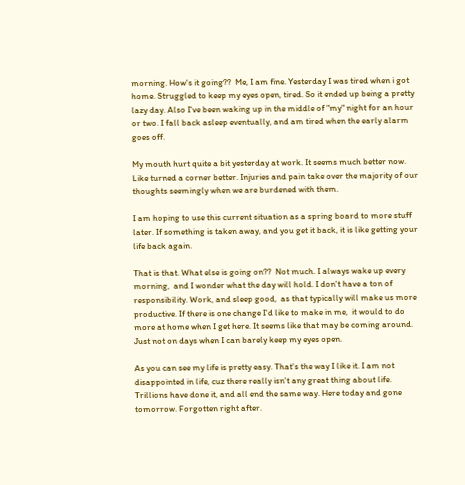morning. How's it going??  Me, I am fine. Yesterday I was tired when i got home. Struggled to keep my eyes open, tired. So it ended up being a pretty lazy day. Also I've been waking up in the middle of "my" night for an hour or two. I fall back asleep eventually, and am tired when the early alarm goes off.

My mouth hurt quite a bit yesterday at work. It seems much better now.  Like turned a corner better. Injuries and pain take over the majority of our thoughts seemingly when we are burdened with them.

I am hoping to use this current situation as a spring board to more stuff later. If something is taken away, and you get it back, it is like getting your life back again.

That is that. What else is going on??  Not much. I always wake up every morning,  and I wonder what the day will hold. I don't have a ton of responsibility. Work, and sleep good,  as that typically will make us more productive. If there is one change I'd like to make in me,  it would to do more at home when I get here. It seems like that may be coming around. Just not on days when I can barely keep my eyes open.

As you can see my life is pretty easy. That's the way I like it. I am not disappointed in life, cuz there really isn't any great thing about life. Trillions have done it, and all end the same way. Here today and gone tomorrow. Forgotten right after.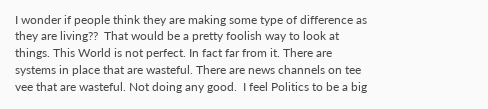I wonder if people think they are making some type of difference as they are living??  That would be a pretty foolish way to look at things. This World is not perfect. In fact far from it. There are systems in place that are wasteful. There are news channels on tee vee that are wasteful. Not doing any good.  I feel Politics to be a big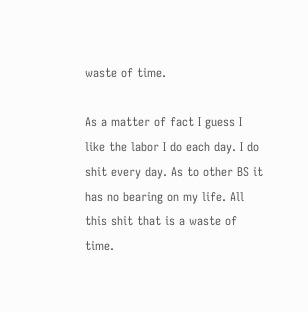waste of time.

As a matter of fact I guess I like the labor I do each day. I do shit every day. As to other BS it has no bearing on my life. All this shit that is a waste of time.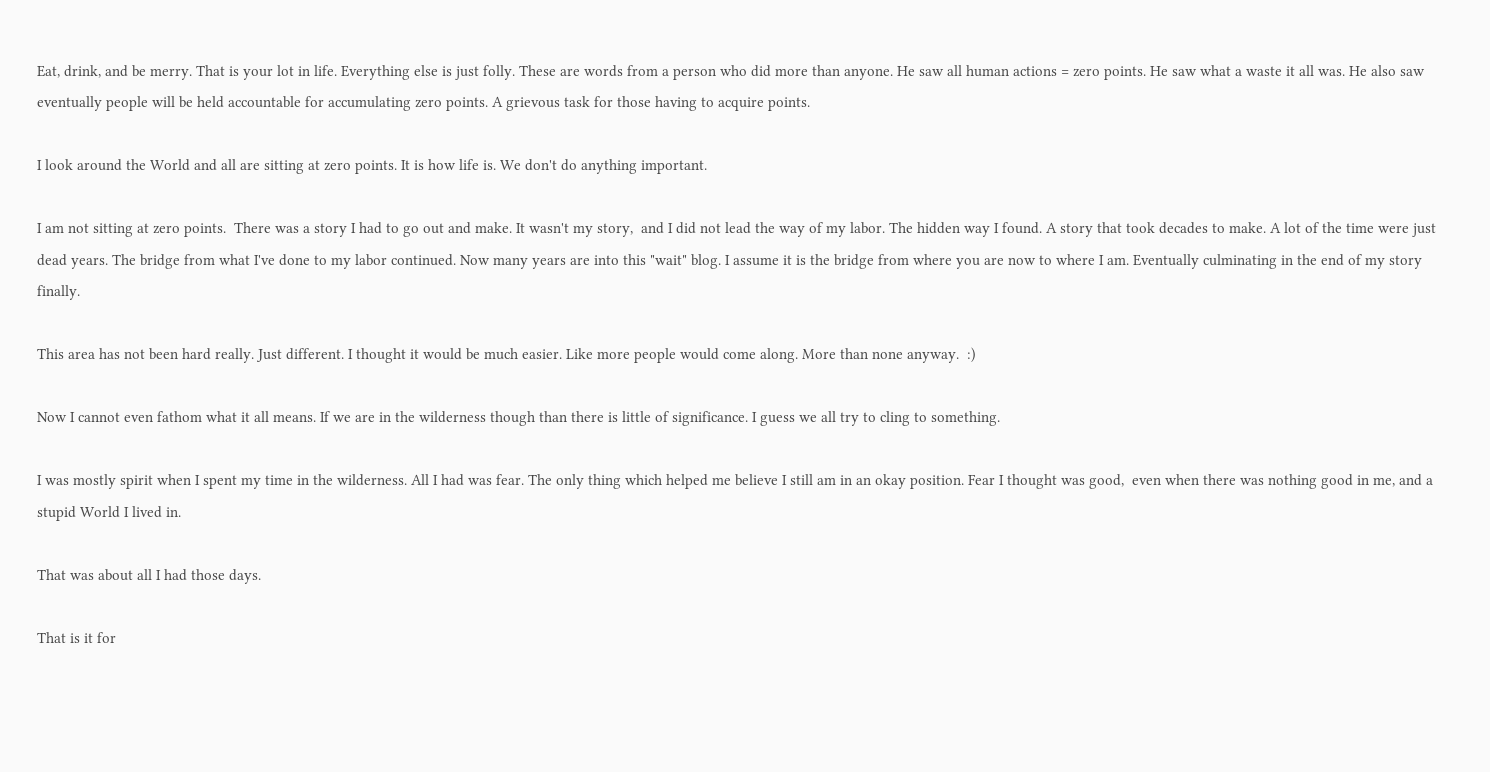Eat, drink, and be merry. That is your lot in life. Everything else is just folly. These are words from a person who did more than anyone. He saw all human actions = zero points. He saw what a waste it all was. He also saw eventually people will be held accountable for accumulating zero points. A grievous task for those having to acquire points.

I look around the World and all are sitting at zero points. It is how life is. We don't do anything important.

I am not sitting at zero points.  There was a story I had to go out and make. It wasn't my story,  and I did not lead the way of my labor. The hidden way I found. A story that took decades to make. A lot of the time were just dead years. The bridge from what I've done to my labor continued. Now many years are into this "wait" blog. I assume it is the bridge from where you are now to where I am. Eventually culminating in the end of my story finally.

This area has not been hard really. Just different. I thought it would be much easier. Like more people would come along. More than none anyway.  :)

Now I cannot even fathom what it all means. If we are in the wilderness though than there is little of significance. I guess we all try to cling to something.

I was mostly spirit when I spent my time in the wilderness. All I had was fear. The only thing which helped me believe I still am in an okay position. Fear I thought was good,  even when there was nothing good in me, and a stupid World I lived in.

That was about all I had those days.

That is it for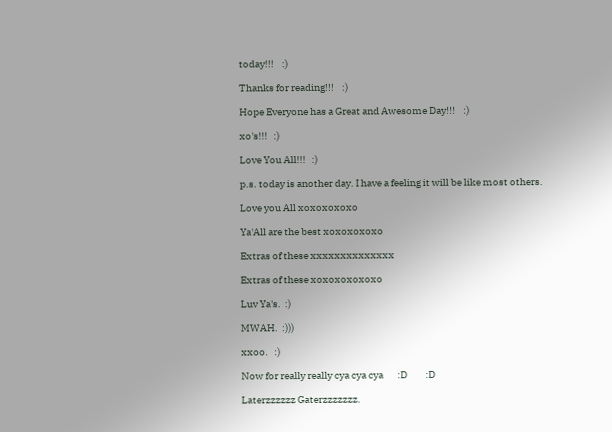today!!!    :)

Thanks for reading!!!    :)

Hope Everyone has a Great and Awesome Day!!!    :)

xo's!!!   :)

Love You All!!!   :)

p.s. today is another day. I have a feeling it will be like most others.

Love you All xoxoxoxoxo

Ya'All are the best xoxoxoxoxo

Extras of these xxxxxxxxxxxxxx

Extras of these xoxoxoxoxoxo

Luv Ya's.  :)

MWAH.  :)))

xxoo.   :)

Now for really really cya cya cya       :D         :D

Laterzzzzzz Gaterzzzzzzz.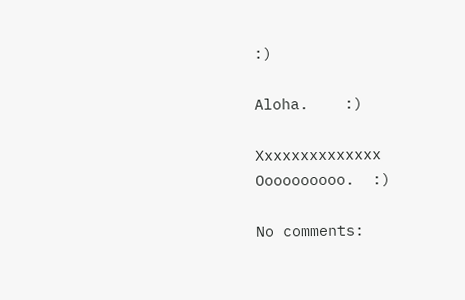:)

Aloha.    :)

Xxxxxxxxxxxxxx Oooooooooo.  :)

No comments: